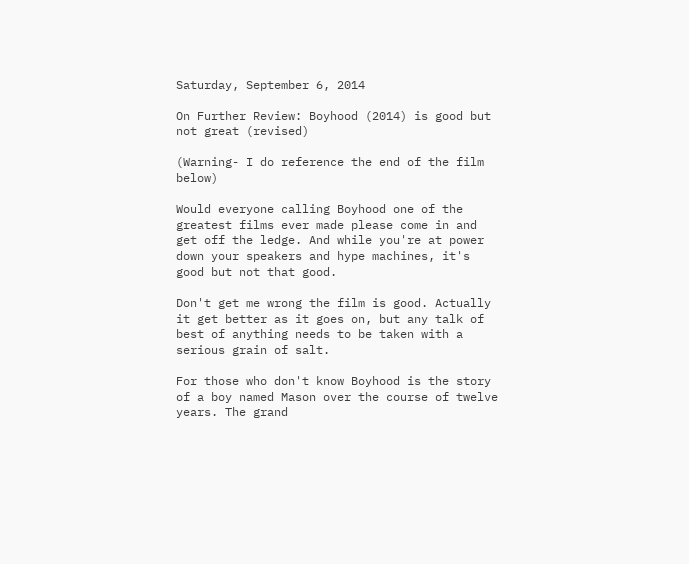Saturday, September 6, 2014

On Further Review: Boyhood (2014) is good but not great (revised)

(Warning- I do reference the end of the film below)

Would everyone calling Boyhood one of the greatest films ever made please come in and get off the ledge. And while you're at power down your speakers and hype machines, it's good but not that good.

Don't get me wrong the film is good. Actually it get better as it goes on, but any talk of best of anything needs to be taken with a serious grain of salt.

For those who don't know Boyhood is the story of a boy named Mason over the course of twelve years. The grand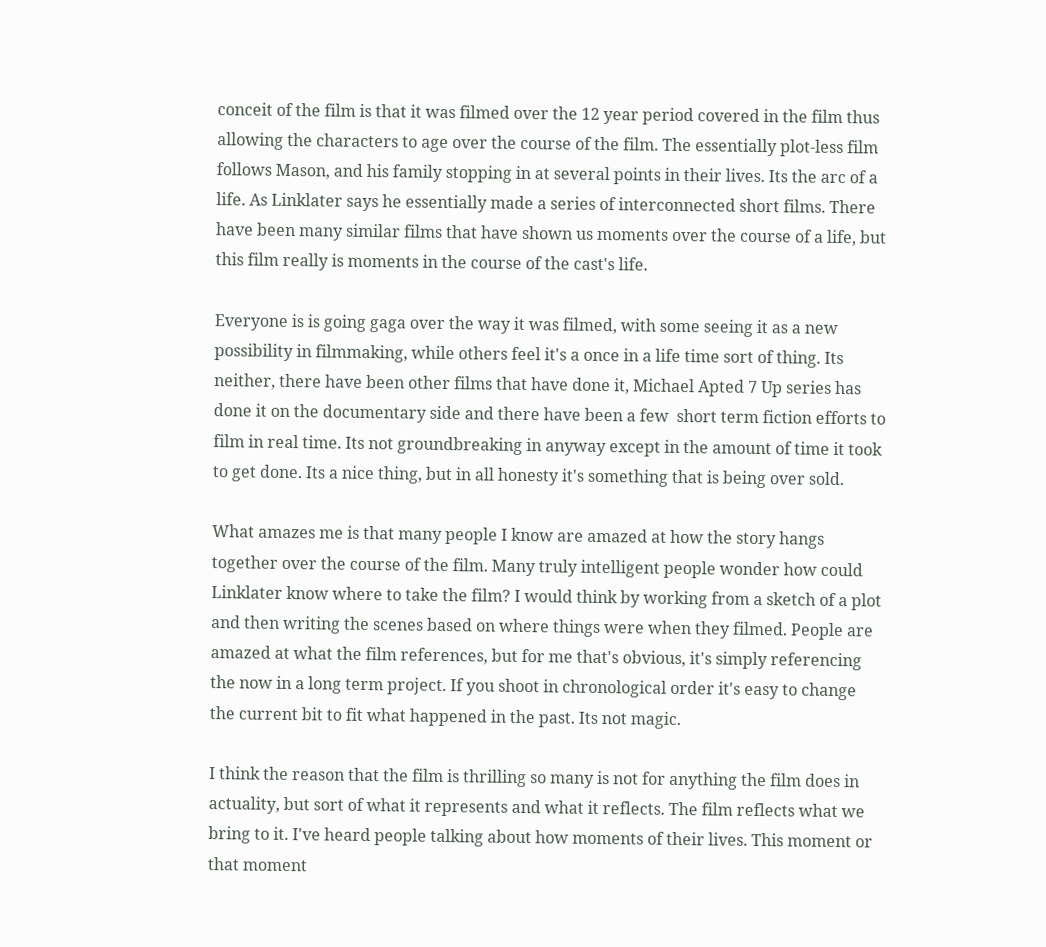conceit of the film is that it was filmed over the 12 year period covered in the film thus allowing the characters to age over the course of the film. The essentially plot-less film follows Mason, and his family stopping in at several points in their lives. Its the arc of a life. As Linklater says he essentially made a series of interconnected short films. There have been many similar films that have shown us moments over the course of a life, but this film really is moments in the course of the cast's life.

Everyone is is going gaga over the way it was filmed, with some seeing it as a new possibility in filmmaking, while others feel it's a once in a life time sort of thing. Its neither, there have been other films that have done it, Michael Apted 7 Up series has done it on the documentary side and there have been a few  short term fiction efforts to film in real time. Its not groundbreaking in anyway except in the amount of time it took to get done. Its a nice thing, but in all honesty it's something that is being over sold.

What amazes me is that many people I know are amazed at how the story hangs together over the course of the film. Many truly intelligent people wonder how could Linklater know where to take the film? I would think by working from a sketch of a plot and then writing the scenes based on where things were when they filmed. People are amazed at what the film references, but for me that's obvious, it's simply referencing the now in a long term project. If you shoot in chronological order it's easy to change the current bit to fit what happened in the past. Its not magic.

I think the reason that the film is thrilling so many is not for anything the film does in actuality, but sort of what it represents and what it reflects. The film reflects what we bring to it. I've heard people talking about how moments of their lives. This moment or that moment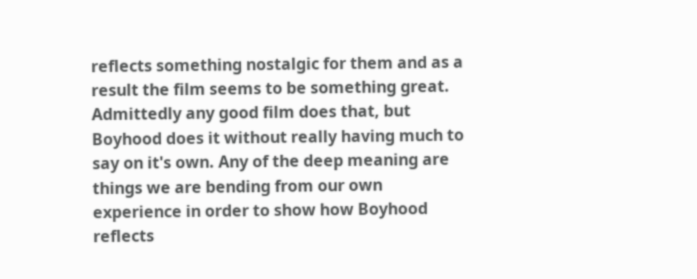reflects something nostalgic for them and as a result the film seems to be something great. Admittedly any good film does that, but Boyhood does it without really having much to say on it's own. Any of the deep meaning are things we are bending from our own experience in order to show how Boyhood reflects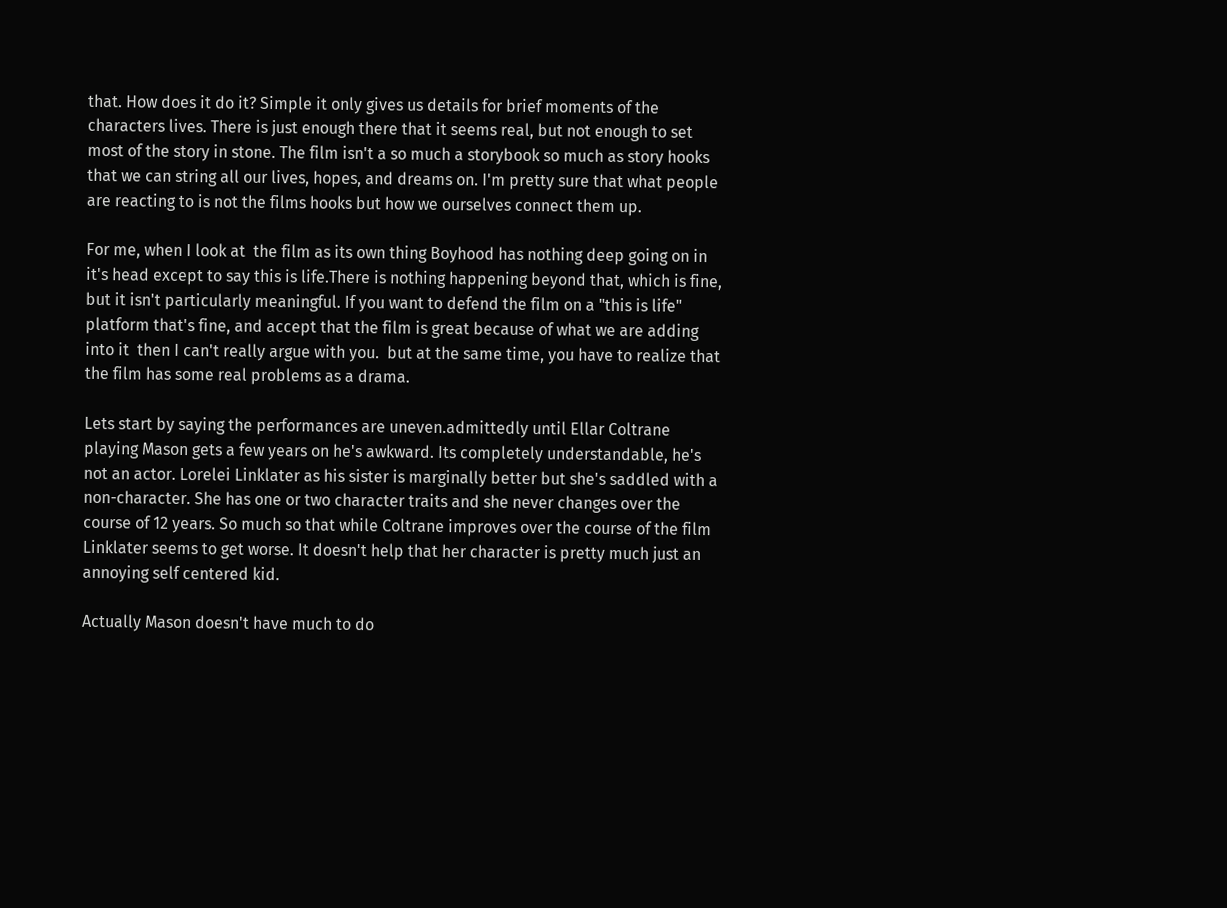that. How does it do it? Simple it only gives us details for brief moments of the characters lives. There is just enough there that it seems real, but not enough to set most of the story in stone. The film isn't a so much a storybook so much as story hooks that we can string all our lives, hopes, and dreams on. I'm pretty sure that what people are reacting to is not the films hooks but how we ourselves connect them up.

For me, when I look at  the film as its own thing Boyhood has nothing deep going on in it's head except to say this is life.There is nothing happening beyond that, which is fine, but it isn't particularly meaningful. If you want to defend the film on a "this is life" platform that's fine, and accept that the film is great because of what we are adding into it  then I can't really argue with you.  but at the same time, you have to realize that the film has some real problems as a drama.

Lets start by saying the performances are uneven.admittedly until Ellar Coltrane playing Mason gets a few years on he's awkward. Its completely understandable, he's not an actor. Lorelei Linklater as his sister is marginally better but she's saddled with a non-character. She has one or two character traits and she never changes over the course of 12 years. So much so that while Coltrane improves over the course of the film Linklater seems to get worse. It doesn't help that her character is pretty much just an annoying self centered kid.

Actually Mason doesn't have much to do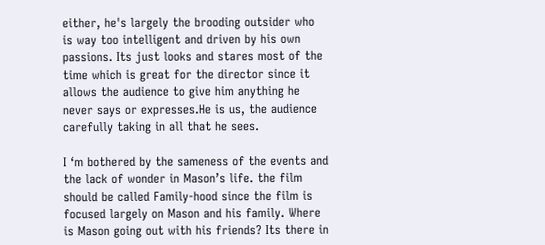either, he's largely the brooding outsider who is way too intelligent and driven by his own passions. Its just looks and stares most of the time which is great for the director since it allows the audience to give him anything he never says or expresses.He is us, the audience carefully taking in all that he sees.

I ‘m bothered by the sameness of the events and the lack of wonder in Mason’s life. the film should be called Family-hood since the film is focused largely on Mason and his family. Where is Mason going out with his friends? Its there in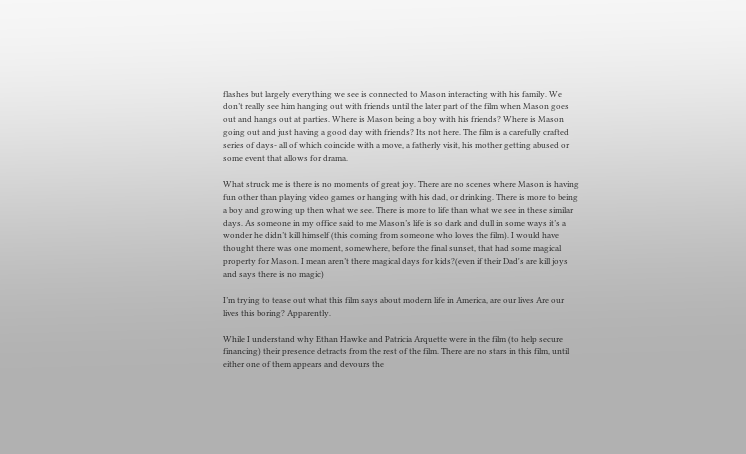flashes but largely everything we see is connected to Mason interacting with his family. We don’t really see him hanging out with friends until the later part of the film when Mason goes out and hangs out at parties. Where is Mason being a boy with his friends? Where is Mason going out and just having a good day with friends? Its not here. The film is a carefully crafted series of days- all of which coincide with a move, a fatherly visit, his mother getting abused or some event that allows for drama.

What struck me is there is no moments of great joy. There are no scenes where Mason is having fun other than playing video games or hanging with his dad, or drinking. There is more to being a boy and growing up then what we see. There is more to life than what we see in these similar days. As someone in my office said to me Mason’s life is so dark and dull in some ways it’s a wonder he didn’t kill himself (this coming from someone who loves the film). I would have thought there was one moment, somewhere, before the final sunset, that had some magical property for Mason. I mean aren’t there magical days for kids?(even if their Dad's are kill joys and says there is no magic)

I’m trying to tease out what this film says about modern life in America, are our lives Are our lives this boring? Apparently.

While I understand why Ethan Hawke and Patricia Arquette were in the film (to help secure financing) their presence detracts from the rest of the film. There are no stars in this film, until either one of them appears and devours the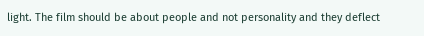light. The film should be about people and not personality and they deflect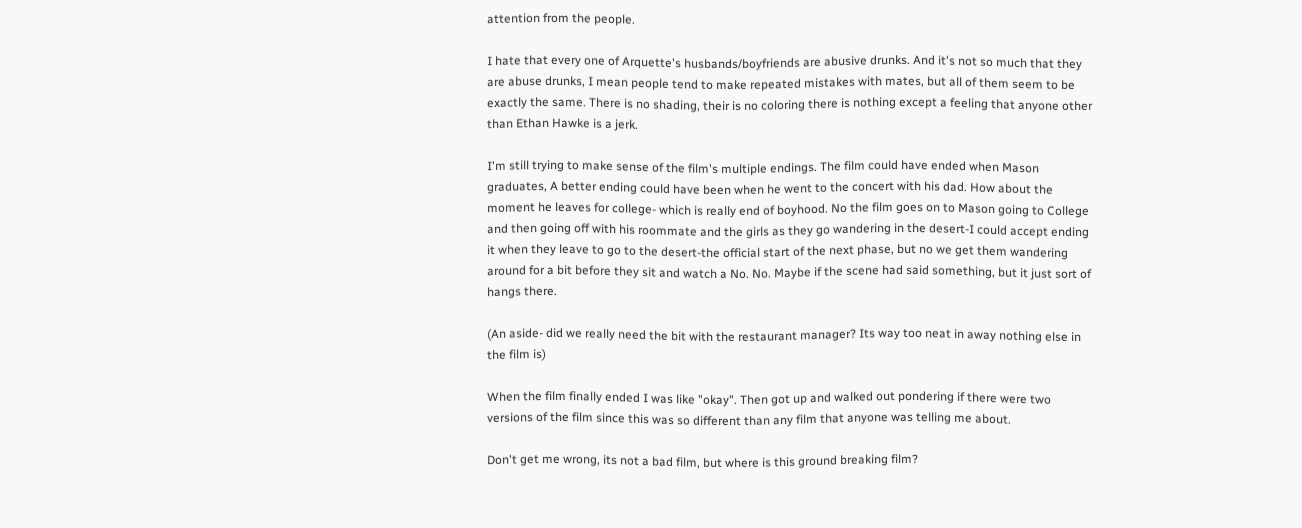attention from the people.

I hate that every one of Arquette's husbands/boyfriends are abusive drunks. And it's not so much that they are abuse drunks, I mean people tend to make repeated mistakes with mates, but all of them seem to be exactly the same. There is no shading, their is no coloring there is nothing except a feeling that anyone other than Ethan Hawke is a jerk.

I'm still trying to make sense of the film's multiple endings. The film could have ended when Mason graduates, A better ending could have been when he went to the concert with his dad. How about the moment he leaves for college- which is really end of boyhood. No the film goes on to Mason going to College and then going off with his roommate and the girls as they go wandering in the desert-I could accept ending it when they leave to go to the desert-the official start of the next phase, but no we get them wandering around for a bit before they sit and watch a No. No. Maybe if the scene had said something, but it just sort of hangs there.

(An aside- did we really need the bit with the restaurant manager? Its way too neat in away nothing else in the film is)

When the film finally ended I was like "okay". Then got up and walked out pondering if there were two versions of the film since this was so different than any film that anyone was telling me about.

Don't get me wrong, its not a bad film, but where is this ground breaking film?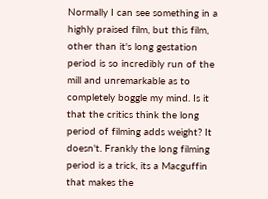Normally I can see something in a highly praised film, but this film, other than it's long gestation period is so incredibly run of the mill and unremarkable as to completely boggle my mind. Is it that the critics think the long period of filming adds weight? It doesn't. Frankly the long filming period is a trick, its a Macguffin that makes the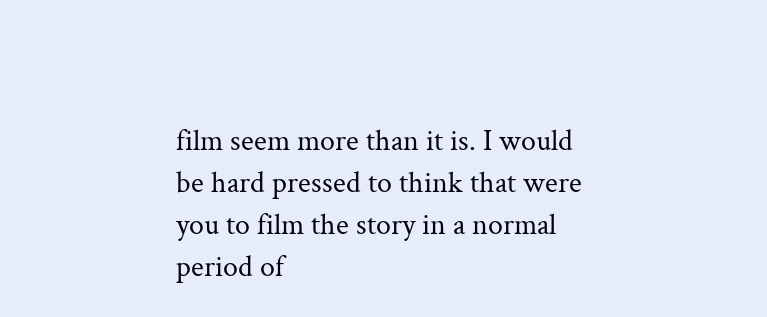film seem more than it is. I would be hard pressed to think that were you to film the story in a normal period of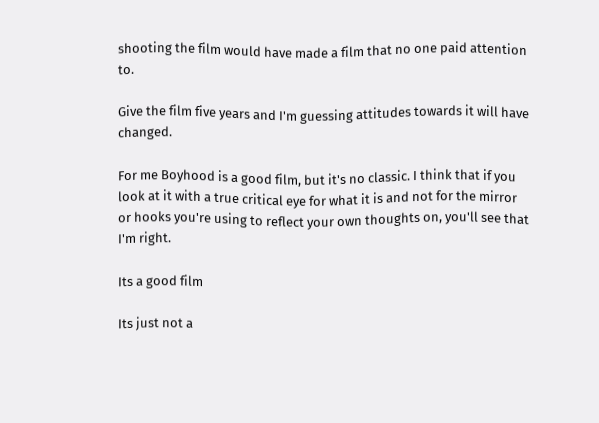shooting the film would have made a film that no one paid attention to.

Give the film five years and I'm guessing attitudes towards it will have changed.

For me Boyhood is a good film, but it's no classic. I think that if you look at it with a true critical eye for what it is and not for the mirror or hooks you're using to reflect your own thoughts on, you'll see that I'm right.

Its a good film

Its just not a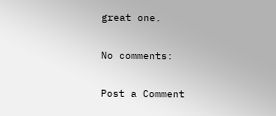great one.

No comments:

Post a Comment